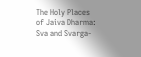The Holy Places of Jaiva Dharma:
Sva and Svarga-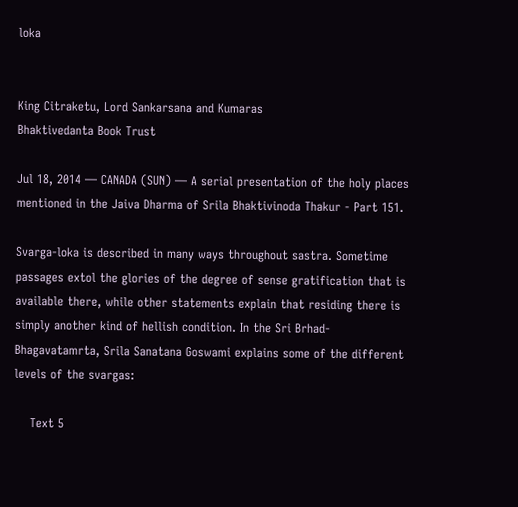loka


King Citraketu, Lord Sankarsana and Kumaras
Bhaktivedanta Book Trust

Jul 18, 2014 — CANADA (SUN) — A serial presentation of the holy places mentioned in the Jaiva Dharma of Srila Bhaktivinoda Thakur - Part 151.

Svarga-loka is described in many ways throughout sastra. Sometime passages extol the glories of the degree of sense gratification that is available there, while other statements explain that residing there is simply another kind of hellish condition. In the Sri Brhad-Bhagavatamrta, Srila Sanatana Goswami explains some of the different levels of the svargas:

    Text 5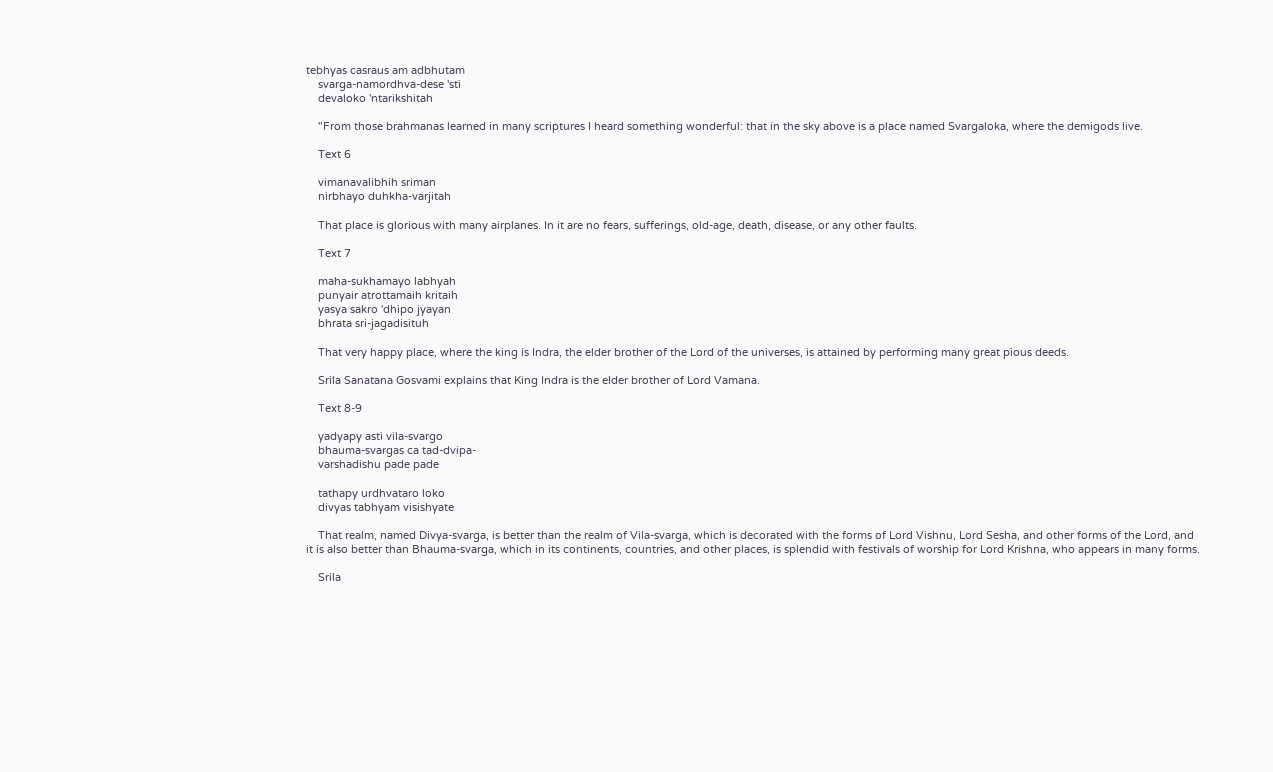tebhyas casraus am adbhutam
    svarga-namordhva-dese 'sti
    devaloko 'ntarikshitah

    "From those brahmanas learned in many scriptures I heard something wonderful: that in the sky above is a place named Svargaloka, where the demigods live.

    Text 6

    vimanavalibhih sriman
    nirbhayo duhkha-varjitah

    That place is glorious with many airplanes. In it are no fears, sufferings, old-age, death, disease, or any other faults.

    Text 7

    maha-sukhamayo labhyah
    punyair atrottamaih kritaih
    yasya sakro 'dhipo jyayan
    bhrata sri-jagadisituh

    That very happy place, where the king is Indra, the elder brother of the Lord of the universes, is attained by performing many great pious deeds.

    Srila Sanatana Gosvami explains that King Indra is the elder brother of Lord Vamana.

    Text 8-9

    yadyapy asti vila-svargo
    bhauma-svargas ca tad-dvipa-
    varshadishu pade pade

    tathapy urdhvataro loko
    divyas tabhyam visishyate

    That realm, named Divya-svarga, is better than the realm of Vila-svarga, which is decorated with the forms of Lord Vishnu, Lord Sesha, and other forms of the Lord, and it is also better than Bhauma-svarga, which in its continents, countries, and other places, is splendid with festivals of worship for Lord Krishna, who appears in many forms.

    Srila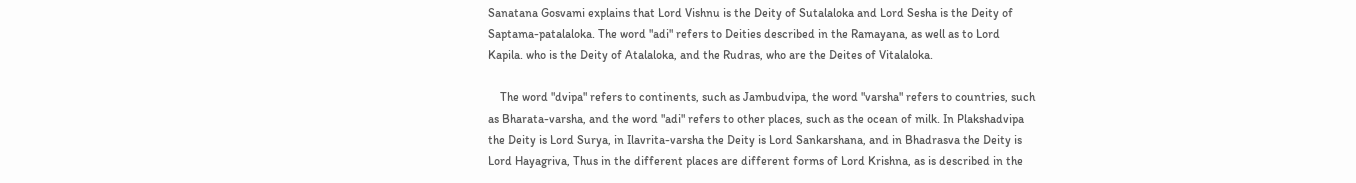Sanatana Gosvami explains that Lord Vishnu is the Deity of Sutalaloka and Lord Sesha is the Deity of Saptama-patalaloka. The word "adi" refers to Deities described in the Ramayana, as well as to Lord Kapila. who is the Deity of Atalaloka, and the Rudras, who are the Deites of Vitalaloka.

    The word "dvipa" refers to continents, such as Jambudvipa, the word "varsha" refers to countries, such as Bharata-varsha, and the word "adi" refers to other places, such as the ocean of milk. In Plakshadvipa the Deity is Lord Surya, in Ilavrita-varsha the Deity is Lord Sankarshana, and in Bhadrasva the Deity is Lord Hayagriva, Thus in the different places are different forms of Lord Krishna, as is described in the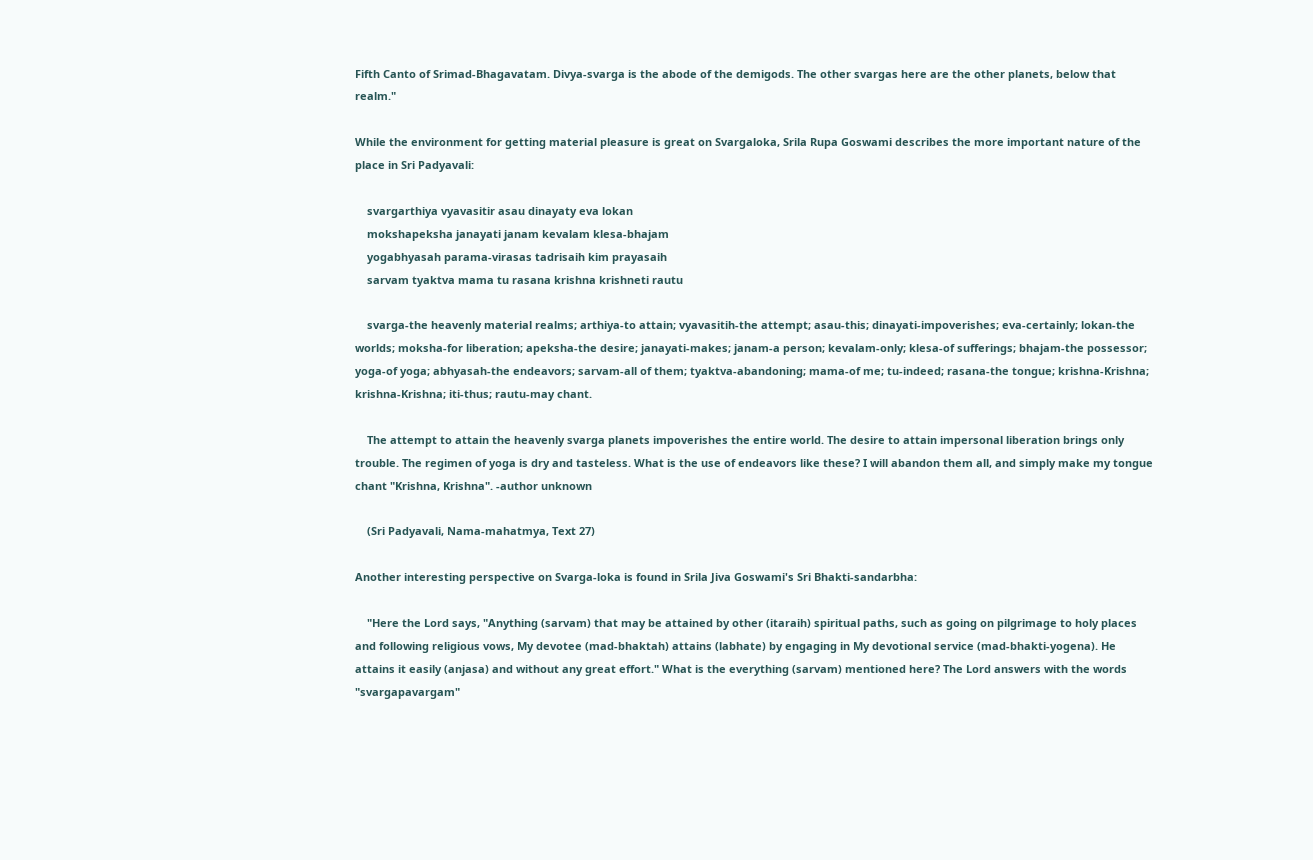Fifth Canto of Srimad-Bhagavatam. Divya-svarga is the abode of the demigods. The other svargas here are the other planets, below that realm."

While the environment for getting material pleasure is great on Svargaloka, Srila Rupa Goswami describes the more important nature of the place in Sri Padyavali:

    svargarthiya vyavasitir asau dinayaty eva lokan
    mokshapeksha janayati janam kevalam klesa-bhajam
    yogabhyasah parama-virasas tadrisaih kim prayasaih
    sarvam tyaktva mama tu rasana krishna krishneti rautu

    svarga-the heavenly material realms; arthiya-to attain; vyavasitih-the attempt; asau-this; dinayati-impoverishes; eva-certainly; lokan-the worlds; moksha-for liberation; apeksha-the desire; janayati-makes; janam-a person; kevalam-only; klesa-of sufferings; bhajam-the possessor; yoga-of yoga; abhyasah-the endeavors; sarvam-all of them; tyaktva-abandoning; mama-of me; tu-indeed; rasana-the tongue; krishna-Krishna; krishna-Krishna; iti-thus; rautu-may chant.

    The attempt to attain the heavenly svarga planets impoverishes the entire world. The desire to attain impersonal liberation brings only trouble. The regimen of yoga is dry and tasteless. What is the use of endeavors like these? I will abandon them all, and simply make my tongue chant "Krishna, Krishna". -author unknown

    (Sri Padyavali, Nama-mahatmya, Text 27)

Another interesting perspective on Svarga-loka is found in Srila Jiva Goswami's Sri Bhakti-sandarbha:

    "Here the Lord says, "Anything (sarvam) that may be attained by other (itaraih) spiritual paths, such as going on pilgrimage to holy places and following religious vows, My devotee (mad-bhaktah) attains (labhate) by engaging in My devotional service (mad-bhakti-yogena). He attains it easily (anjasa) and without any great effort." What is the everything (sarvam) mentioned here? The Lord answers with the words "svargapavargam"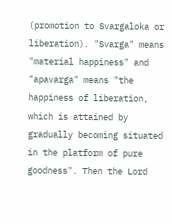(promotion to Svargaloka or liberation). "Svarga" means "material happiness" and "apavarga" means "the happiness of liberation, which is attained by gradually becoming situated in the platform of pure goodness". Then the Lord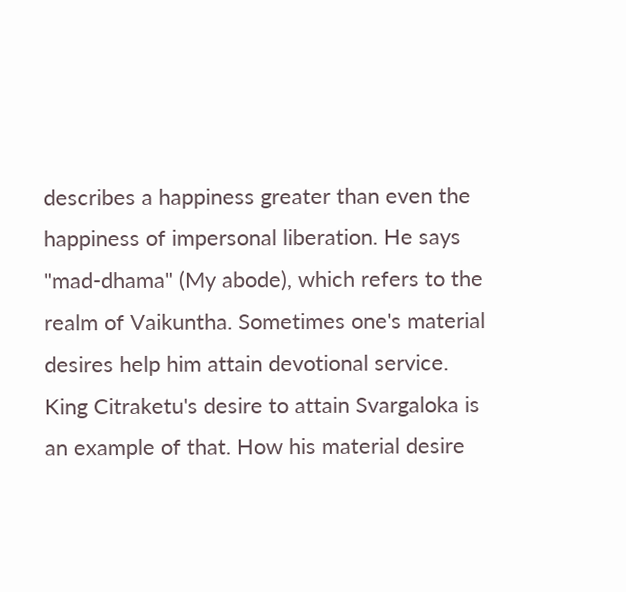describes a happiness greater than even the happiness of impersonal liberation. He says "mad-dhama" (My abode), which refers to the realm of Vaikuntha. Sometimes one's material desires help him attain devotional service. King Citraketu's desire to attain Svargaloka is an example of that. How his material desire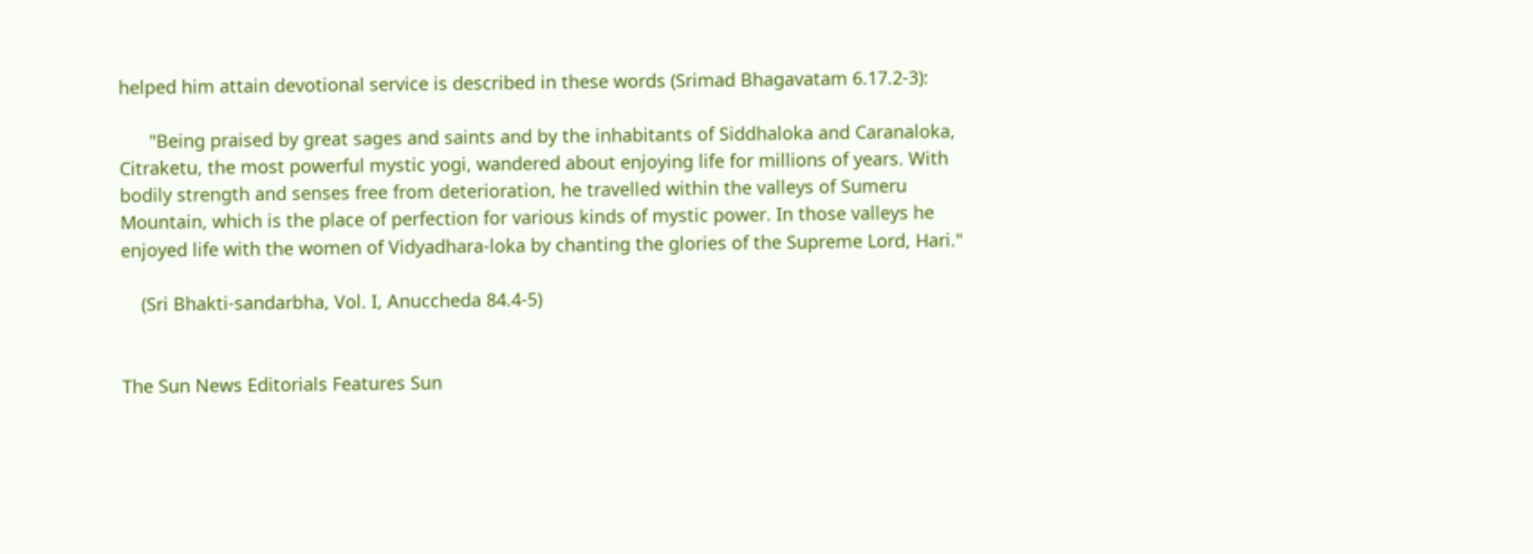helped him attain devotional service is described in these words (Srimad Bhagavatam 6.17.2-3):

      "Being praised by great sages and saints and by the inhabitants of Siddhaloka and Caranaloka, Citraketu, the most powerful mystic yogi, wandered about enjoying life for millions of years. With bodily strength and senses free from deterioration, he travelled within the valleys of Sumeru Mountain, which is the place of perfection for various kinds of mystic power. In those valleys he enjoyed life with the women of Vidyadhara-loka by chanting the glories of the Supreme Lord, Hari."

    (Sri Bhakti-sandarbha, Vol. I, Anuccheda 84.4-5)


The Sun News Editorials Features Sun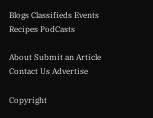Blogs Classifieds Events Recipes PodCasts

About Submit an Article Contact Us Advertise

Copyright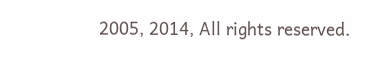2005, 2014, All rights reserved.